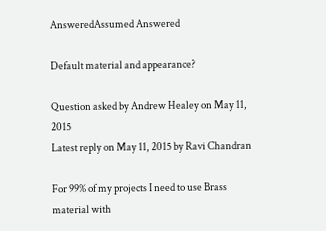AnsweredAssumed Answered

Default material and appearance?

Question asked by Andrew Healey on May 11, 2015
Latest reply on May 11, 2015 by Ravi Chandran

For 99% of my projects I need to use Brass material with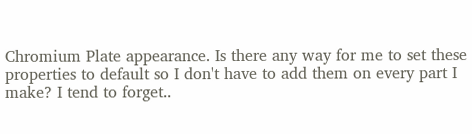Chromium Plate appearance. Is there any way for me to set these properties to default so I don't have to add them on every part I make? I tend to forget..